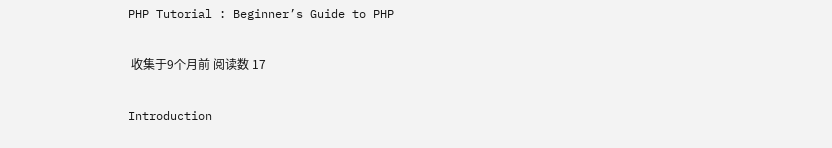PHP Tutorial : Beginner’s Guide to PHP

 收集于9个月前 阅读数 17

Introduction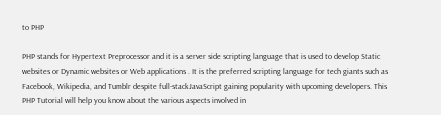to PHP

PHP stands for Hypertext Preprocessor and it is a server side scripting language that is used to develop Static websites or Dynamic websites or Web applications . It is the preferred scripting language for tech giants such as Facebook, Wikipedia, and Tumblr despite full-stackJavaScript gaining popularity with upcoming developers. This PHP Tutorial will help you know about the various aspects involved in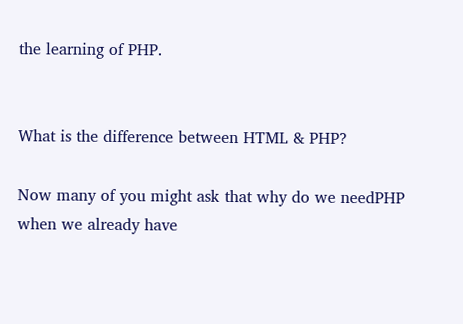the learning of PHP.


What is the difference between HTML & PHP?

Now many of you might ask that why do we needPHP when we already have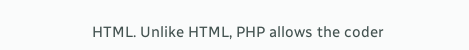HTML. Unlike HTML, PHP allows the coder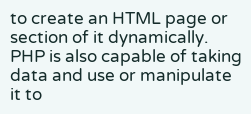to create an HTML page or section of it dynamically. PHP is also capable of taking data and use or manipulate it to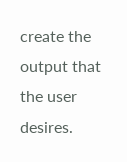create the output that the user desires.